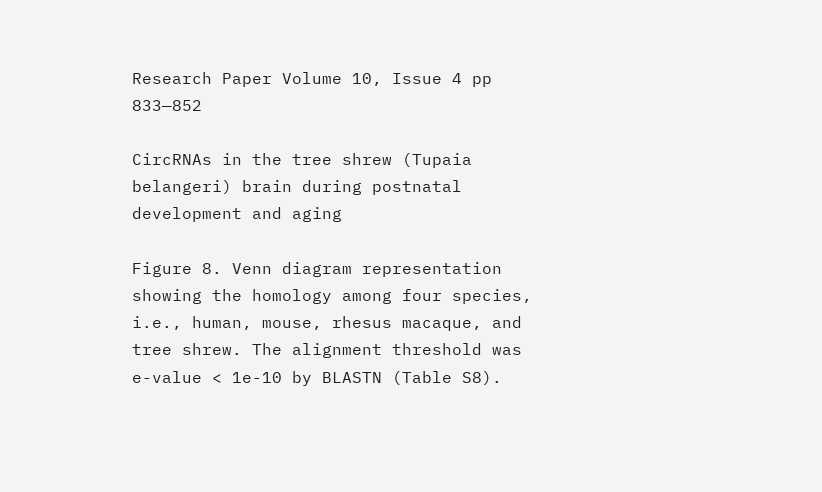Research Paper Volume 10, Issue 4 pp 833—852

CircRNAs in the tree shrew (Tupaia belangeri) brain during postnatal development and aging

Figure 8. Venn diagram representation showing the homology among four species, i.e., human, mouse, rhesus macaque, and tree shrew. The alignment threshold was e-value < 1e-10 by BLASTN (Table S8).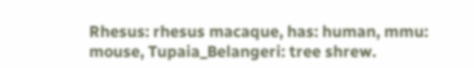Rhesus: rhesus macaque, has: human, mmu: mouse, Tupaia_Belangeri: tree shrew.